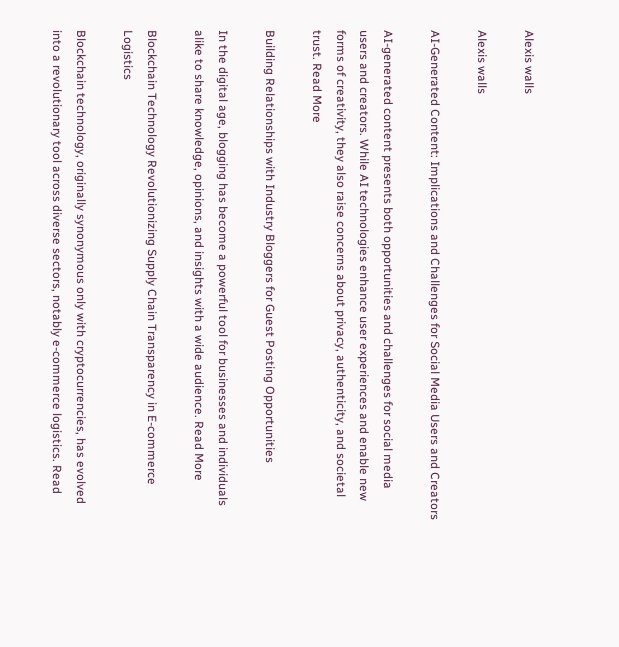Alexis walls

Alexis walls

AI-Generated Content: Implications and Challenges for Social Media Users and Creators

AI-generated content presents both opportunities and challenges for social media users and creators. While AI technologies enhance user experiences and enable new forms of creativity, they also raise concerns about privacy, authenticity, and societal trust. Read More

Building Relationships with Industry Bloggers for Guest Posting Opportunities

In the digital age, blogging has become a powerful tool for businesses and individuals alike to share knowledge, opinions, and insights with a wide audience. Read More

Blockchain Technology Revolutionizing Supply Chain Transparency in E-commerce Logistics

Blockchain technology, originally synonymous only with cryptocurrencies, has evolved into a revolutionary tool across diverse sectors, notably e-commerce logistics. Read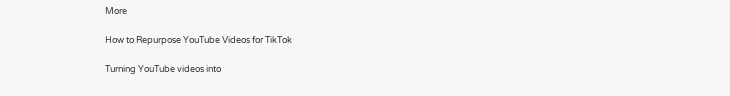More

How to Repurpose YouTube Videos for TikTok

Turning YouTube videos into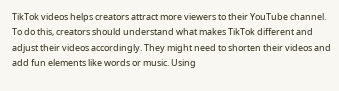TikTok videos helps creators attract more viewers to their YouTube channel. To do this, creators should understand what makes TikTok different and adjust their videos accordingly. They might need to shorten their videos and add fun elements like words or music. Using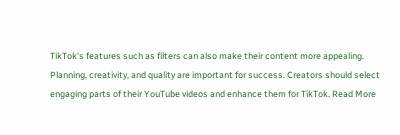TikTok's features such as filters can also make their content more appealing. Planning, creativity, and quality are important for success. Creators should select engaging parts of their YouTube videos and enhance them for TikTok. Read More